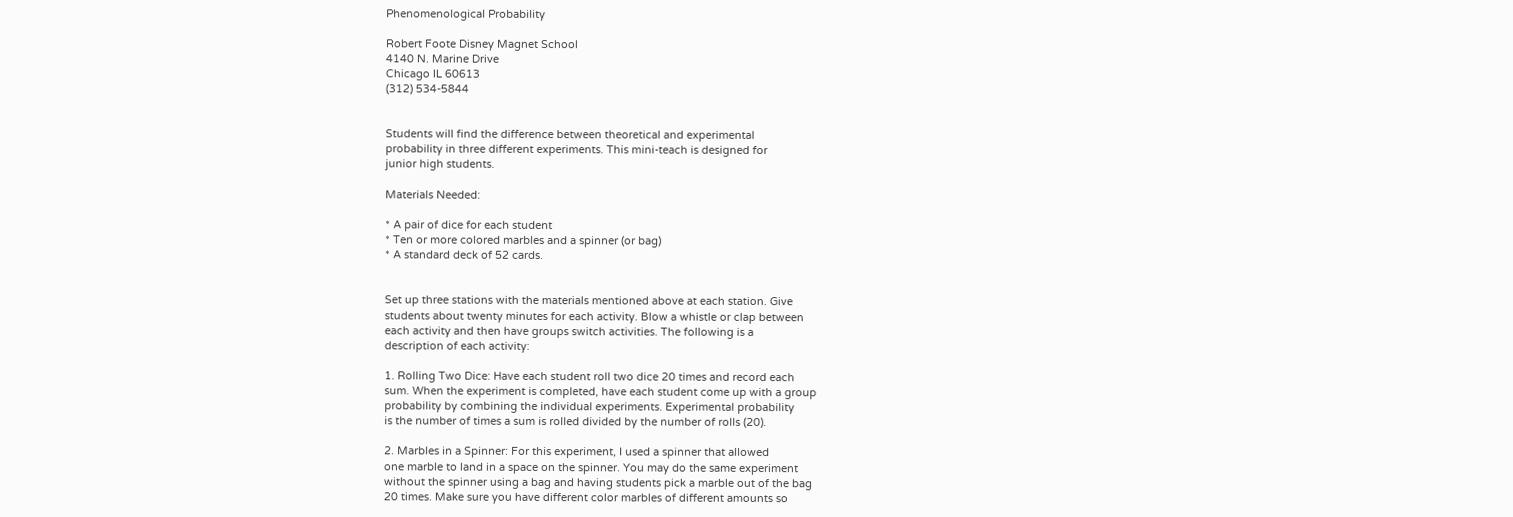Phenomenological Probability

Robert Foote Disney Magnet School
4140 N. Marine Drive
Chicago IL 60613
(312) 534-5844


Students will find the difference between theoretical and experimental
probability in three different experiments. This mini-teach is designed for
junior high students.

Materials Needed:

* A pair of dice for each student
* Ten or more colored marbles and a spinner (or bag)
* A standard deck of 52 cards.


Set up three stations with the materials mentioned above at each station. Give
students about twenty minutes for each activity. Blow a whistle or clap between
each activity and then have groups switch activities. The following is a
description of each activity:

1. Rolling Two Dice: Have each student roll two dice 20 times and record each
sum. When the experiment is completed, have each student come up with a group
probability by combining the individual experiments. Experimental probability
is the number of times a sum is rolled divided by the number of rolls (20).

2. Marbles in a Spinner: For this experiment, I used a spinner that allowed
one marble to land in a space on the spinner. You may do the same experiment
without the spinner using a bag and having students pick a marble out of the bag
20 times. Make sure you have different color marbles of different amounts so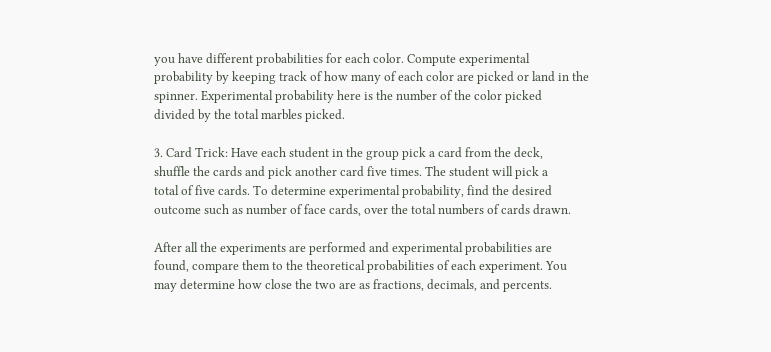you have different probabilities for each color. Compute experimental
probability by keeping track of how many of each color are picked or land in the
spinner. Experimental probability here is the number of the color picked
divided by the total marbles picked.

3. Card Trick: Have each student in the group pick a card from the deck,
shuffle the cards and pick another card five times. The student will pick a
total of five cards. To determine experimental probability, find the desired
outcome such as number of face cards, over the total numbers of cards drawn.

After all the experiments are performed and experimental probabilities are
found, compare them to the theoretical probabilities of each experiment. You
may determine how close the two are as fractions, decimals, and percents.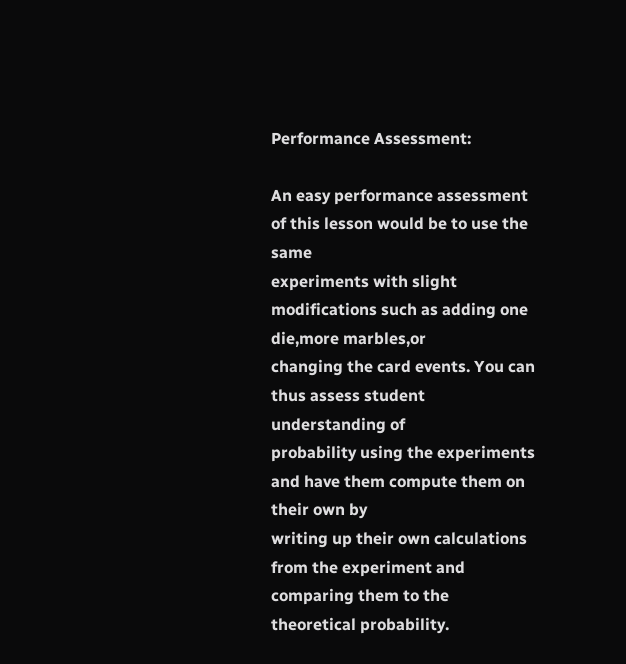Performance Assessment:

An easy performance assessment of this lesson would be to use the same
experiments with slight modifications such as adding one die,more marbles,or
changing the card events. You can thus assess student understanding of
probability using the experiments and have them compute them on their own by
writing up their own calculations from the experiment and comparing them to the
theoretical probability.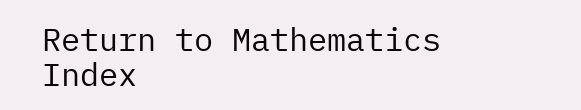Return to Mathematics Index